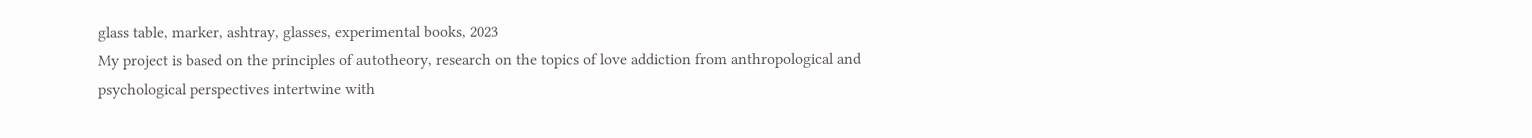glass table, marker, ashtray, glasses, experimental books, 2023
My project is based on the principles of autotheory, research on the topics of love addiction from anthropological and psychological perspectives intertwine with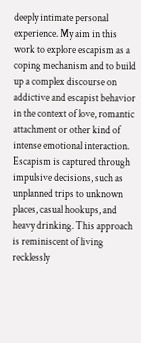deeply intimate personal experience. My aim in this work to explore escapism as a coping mechanism and to build up a complex discourse on addictive and escapist behavior in the context of love, romantic attachment or other kind of intense emotional interaction. Escapism is captured through impulsive decisions, such as unplanned trips to unknown places, casual hookups, and heavy drinking. This approach is reminiscent of living recklessly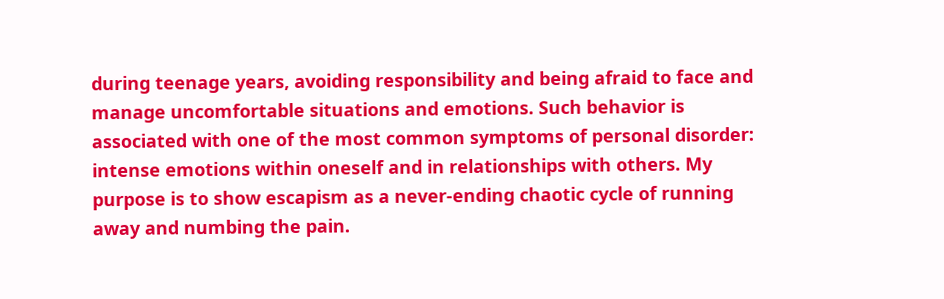during teenage years, avoiding responsibility and being afraid to face and manage uncomfortable situations and emotions. Such behavior is associated with one of the most common symptoms of personal disorder: intense emotions within oneself and in relationships with others. My purpose is to show escapism as a never-ending chaotic cycle of running away and numbing the pain.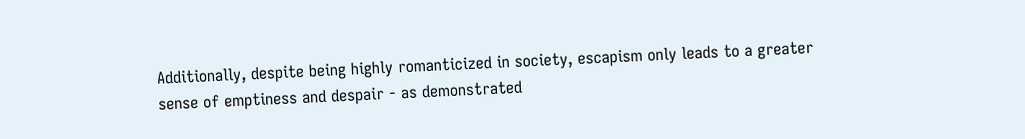Additionally, despite being highly romanticized in society, escapism only leads to a greater sense of emptiness and despair - as demonstrated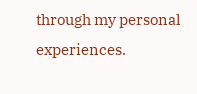through my personal experiences.